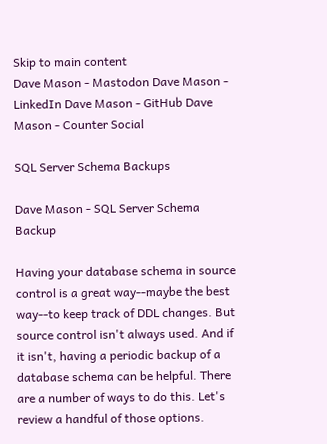Skip to main content
Dave Mason - Mastodon Dave Mason - LinkedIn Dave Mason - GitHub Dave Mason - Counter Social

SQL Server Schema Backups

Dave Mason - SQL Server Schema Backup

Having your database schema in source control is a great way--maybe the best way--to keep track of DDL changes. But source control isn't always used. And if it isn't, having a periodic backup of a database schema can be helpful. There are a number of ways to do this. Let's review a handful of those options.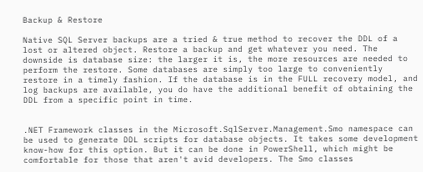Backup & Restore

Native SQL Server backups are a tried & true method to recover the DDL of a lost or altered object. Restore a backup and get whatever you need. The downside is database size: the larger it is, the more resources are needed to perform the restore. Some databases are simply too large to conveniently restore in a timely fashion. If the database is in the FULL recovery model, and log backups are available, you do have the additional benefit of obtaining the DDL from a specific point in time.


.NET Framework classes in the Microsoft.SqlServer.Management.Smo namespace can be used to generate DDL scripts for database objects. It takes some development know-how for this option. But it can be done in PowerShell, which might be comfortable for those that aren't avid developers. The Smo classes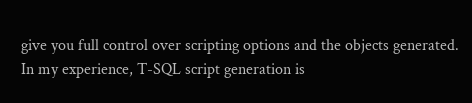give you full control over scripting options and the objects generated. In my experience, T-SQL script generation is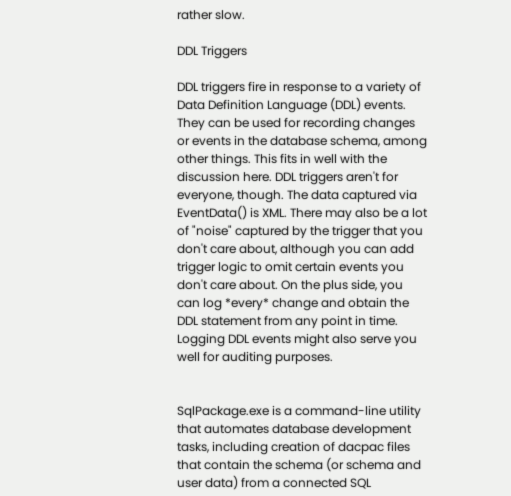rather slow.

DDL Triggers

DDL triggers fire in response to a variety of Data Definition Language (DDL) events. They can be used for recording changes or events in the database schema, among other things. This fits in well with the discussion here. DDL triggers aren't for everyone, though. The data captured via EventData() is XML. There may also be a lot of "noise" captured by the trigger that you don't care about, although you can add trigger logic to omit certain events you don't care about. On the plus side, you can log *every* change and obtain the DDL statement from any point in time. Logging DDL events might also serve you well for auditing purposes.


SqlPackage.exe is a command-line utility that automates database development tasks, including creation of dacpac files that contain the schema (or schema and user data) from a connected SQL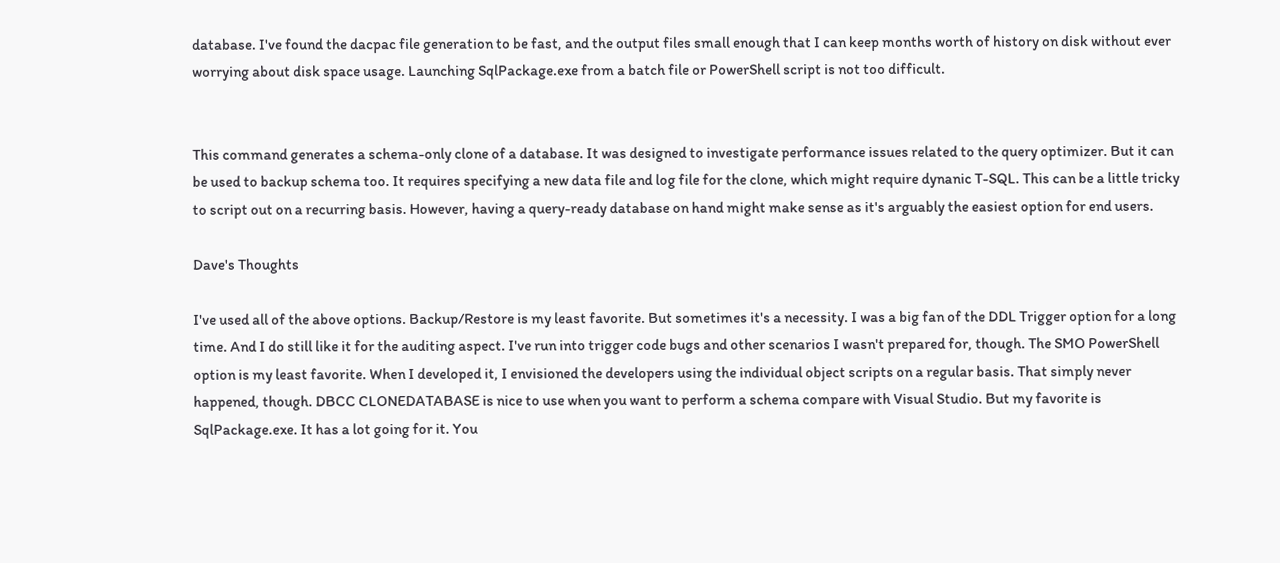database. I've found the dacpac file generation to be fast, and the output files small enough that I can keep months worth of history on disk without ever worrying about disk space usage. Launching SqlPackage.exe from a batch file or PowerShell script is not too difficult.


This command generates a schema-only clone of a database. It was designed to investigate performance issues related to the query optimizer. But it can be used to backup schema too. It requires specifying a new data file and log file for the clone, which might require dynanic T-SQL. This can be a little tricky to script out on a recurring basis. However, having a query-ready database on hand might make sense as it's arguably the easiest option for end users.

Dave's Thoughts

I've used all of the above options. Backup/Restore is my least favorite. But sometimes it's a necessity. I was a big fan of the DDL Trigger option for a long time. And I do still like it for the auditing aspect. I've run into trigger code bugs and other scenarios I wasn't prepared for, though. The SMO PowerShell option is my least favorite. When I developed it, I envisioned the developers using the individual object scripts on a regular basis. That simply never happened, though. DBCC CLONEDATABASE is nice to use when you want to perform a schema compare with Visual Studio. But my favorite is SqlPackage.exe. It has a lot going for it. You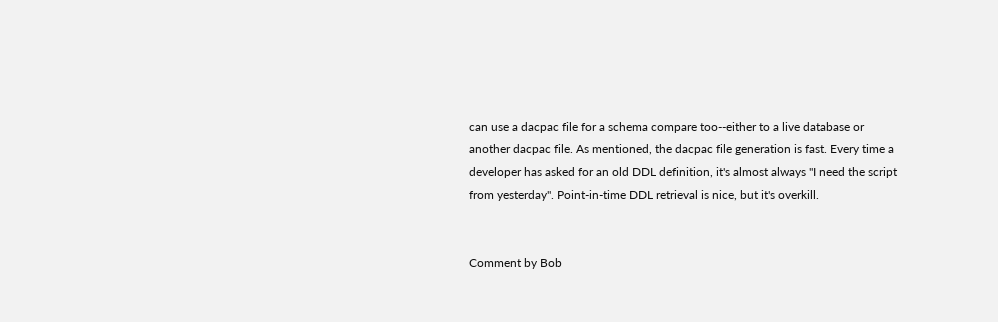can use a dacpac file for a schema compare too--either to a live database or another dacpac file. As mentioned, the dacpac file generation is fast. Every time a developer has asked for an old DDL definition, it's almost always "I need the script from yesterday". Point-in-time DDL retrieval is nice, but it's overkill.


Comment by Bob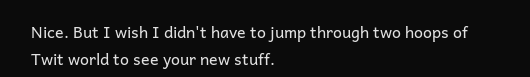Nice. But I wish I didn't have to jump through two hoops of Twit world to see your new stuff.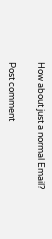How about just a normal Email?

Post comment